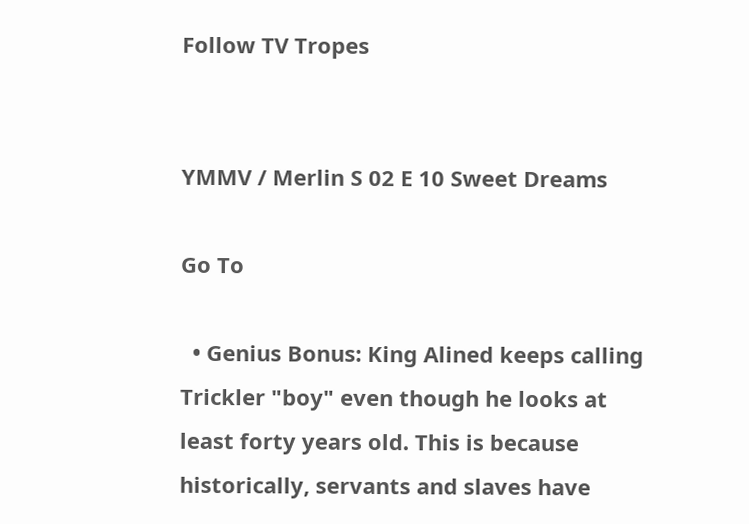Follow TV Tropes


YMMV / Merlin S 02 E 10 Sweet Dreams

Go To

  • Genius Bonus: King Alined keeps calling Trickler "boy" even though he looks at least forty years old. This is because historically, servants and slaves have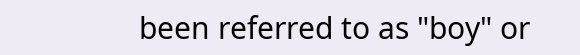been referred to as "boy" or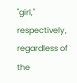"girl," respectively, regardless of the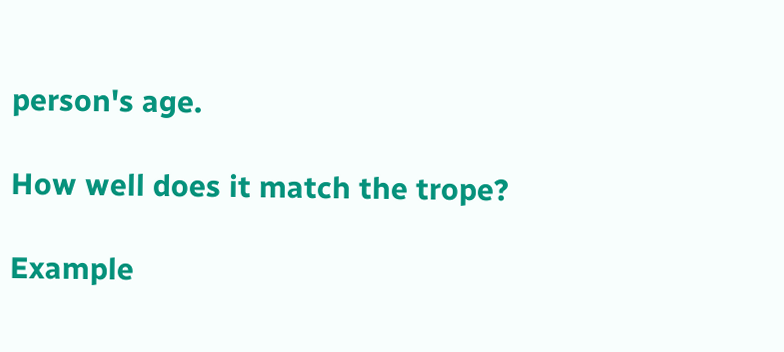person's age.

How well does it match the trope?

Example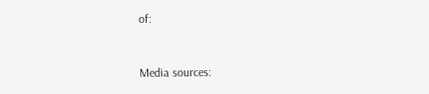of:


Media sources: